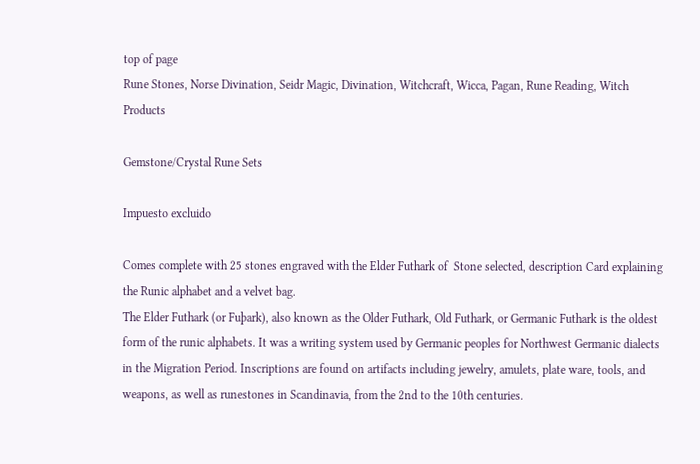top of page
Rune Stones, Norse Divination, Seidr Magic, Divination, Witchcraft, Wicca, Pagan, Rune Reading, Witch Products

Gemstone/Crystal Rune Sets

Impuesto excluido

Comes complete with 25 stones engraved with the Elder Futhark of  Stone selected, description Card explaining the Runic alphabet and a velvet bag.
The Elder Futhark (or Fuþark), also known as the Older Futhark, Old Futhark, or Germanic Futhark is the oldest form of the runic alphabets. It was a writing system used by Germanic peoples for Northwest Germanic dialects in the Migration Period. Inscriptions are found on artifacts including jewelry, amulets, plate ware, tools, and weapons, as well as runestones in Scandinavia, from the 2nd to the 10th centuries.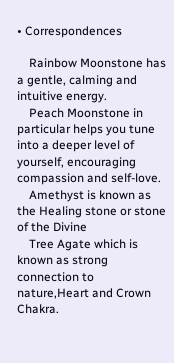• Correspondences

    Rainbow Moonstone has a gentle, calming and intuitive energy.
    Peach Moonstone in particular helps you tune into a deeper level of yourself, encouraging compassion and self-love.
    Amethyst is known as the Healing stone or stone of the Divine
    Tree Agate which is known as strong connection to nature,Heart and Crown Chakra.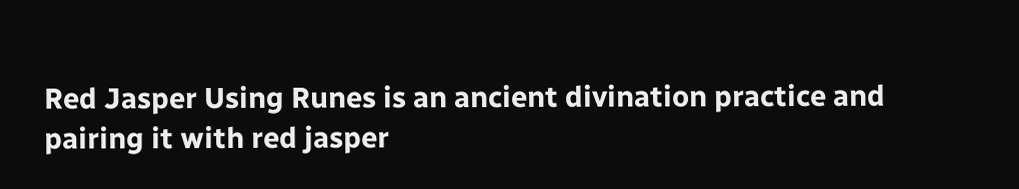Red Jasper Using Runes is an ancient divination practice and pairing it with red jasper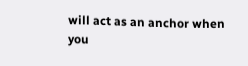will act as an anchor when you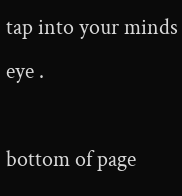tap into your minds eye .

bottom of page